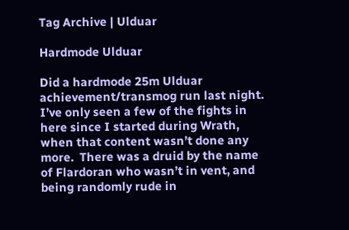Tag Archive | Ulduar

Hardmode Ulduar

Did a hardmode 25m Ulduar achievement/transmog run last night.  I’ve only seen a few of the fights in here since I started during Wrath, when that content wasn’t done any more.  There was a druid by the name of Flardoran who wasn’t in vent, and being randomly rude in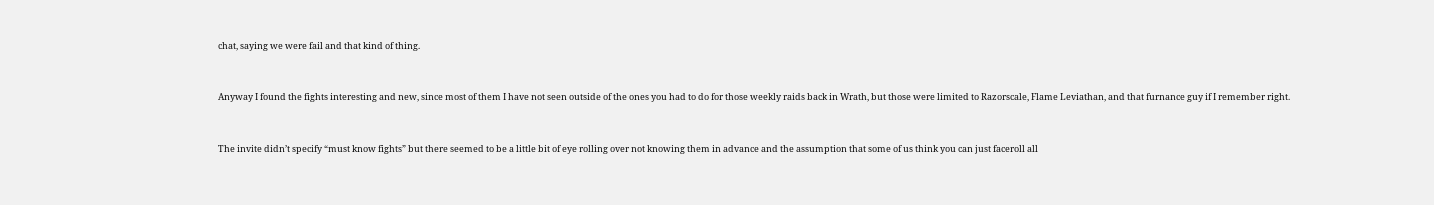chat, saying we were fail and that kind of thing.


Anyway I found the fights interesting and new, since most of them I have not seen outside of the ones you had to do for those weekly raids back in Wrath, but those were limited to Razorscale, Flame Leviathan, and that furnance guy if I remember right.


The invite didn’t specify “must know fights” but there seemed to be a little bit of eye rolling over not knowing them in advance and the assumption that some of us think you can just faceroll all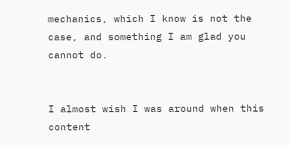mechanics, which I know is not the case, and something I am glad you cannot do.


I almost wish I was around when this content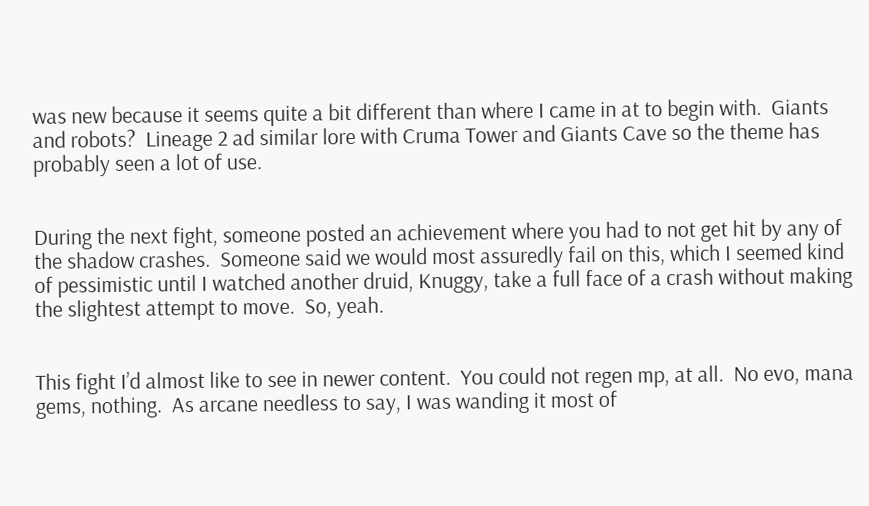was new because it seems quite a bit different than where I came in at to begin with.  Giants and robots?  Lineage 2 ad similar lore with Cruma Tower and Giants Cave so the theme has probably seen a lot of use.


During the next fight, someone posted an achievement where you had to not get hit by any of the shadow crashes.  Someone said we would most assuredly fail on this, which I seemed kind of pessimistic until I watched another druid, Knuggy, take a full face of a crash without making the slightest attempt to move.  So, yeah.


This fight I’d almost like to see in newer content.  You could not regen mp, at all.  No evo, mana gems, nothing.  As arcane needless to say, I was wanding it most of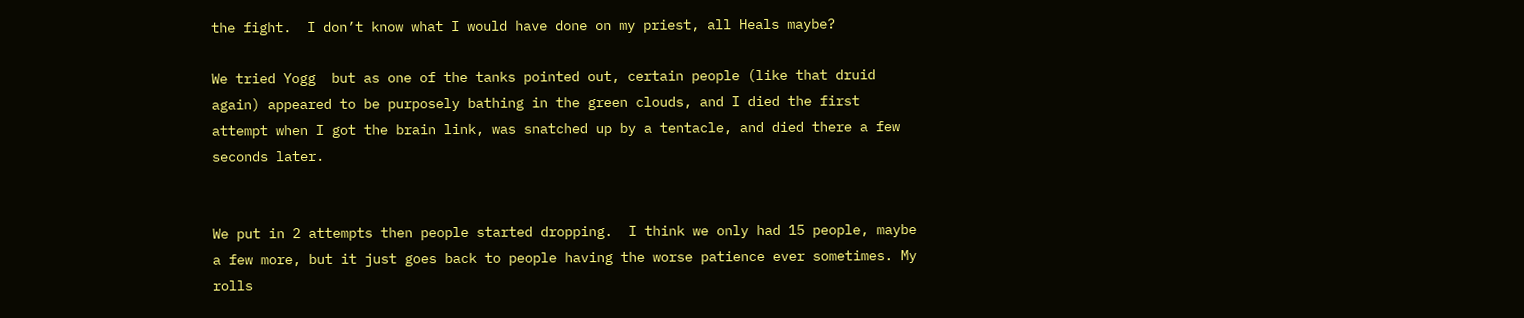the fight.  I don’t know what I would have done on my priest, all Heals maybe?

We tried Yogg  but as one of the tanks pointed out, certain people (like that druid again) appeared to be purposely bathing in the green clouds, and I died the first attempt when I got the brain link, was snatched up by a tentacle, and died there a few seconds later.


We put in 2 attempts then people started dropping.  I think we only had 15 people, maybe a few more, but it just goes back to people having the worse patience ever sometimes. My rolls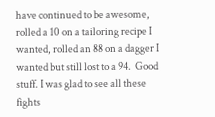have continued to be awesome, rolled a 10 on a tailoring recipe I wanted, rolled an 88 on a dagger I wanted but still lost to a 94.  Good stuff. I was glad to see all these fights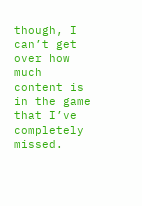though, I can’t get over how much content is in the game that I’ve completely missed.